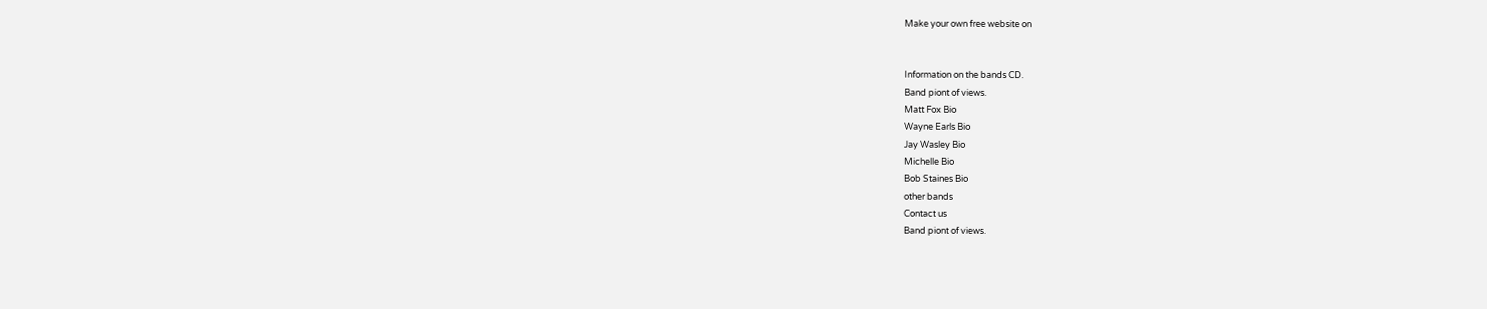Make your own free website on


Information on the bands CD.
Band piont of views.
Matt Fox Bio
Wayne Earls Bio
Jay Wasley Bio
Michelle Bio
Bob Staines Bio
other bands
Contact us
Band piont of views.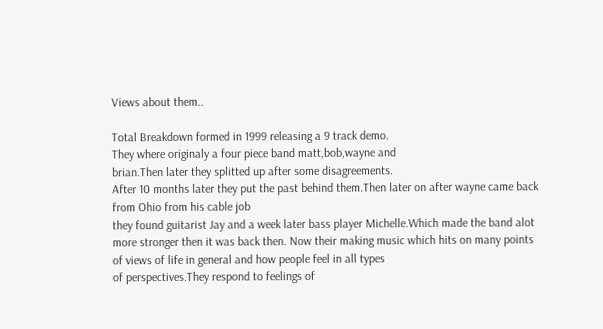Views about them..

Total Breakdown formed in 1999 releasing a 9 track demo.
They where originaly a four piece band matt,bob,wayne and
brian.Then later they splitted up after some disagreements.
After 10 months later they put the past behind them.Then later on after wayne came back from Ohio from his cable job
they found guitarist Jay and a week later bass player Michelle.Which made the band alot more stronger then it was back then. Now their making music which hits on many points
of views of life in general and how people feel in all types
of perspectives.They respond to feelings of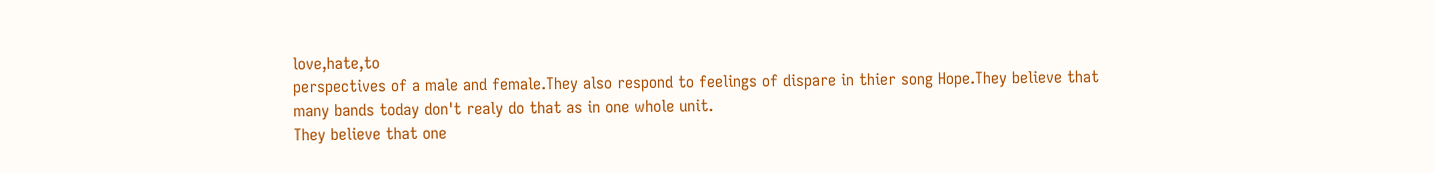love,hate,to
perspectives of a male and female.They also respond to feelings of dispare in thier song Hope.They believe that many bands today don't realy do that as in one whole unit.
They believe that one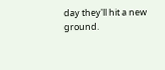day they'll hit a new ground.